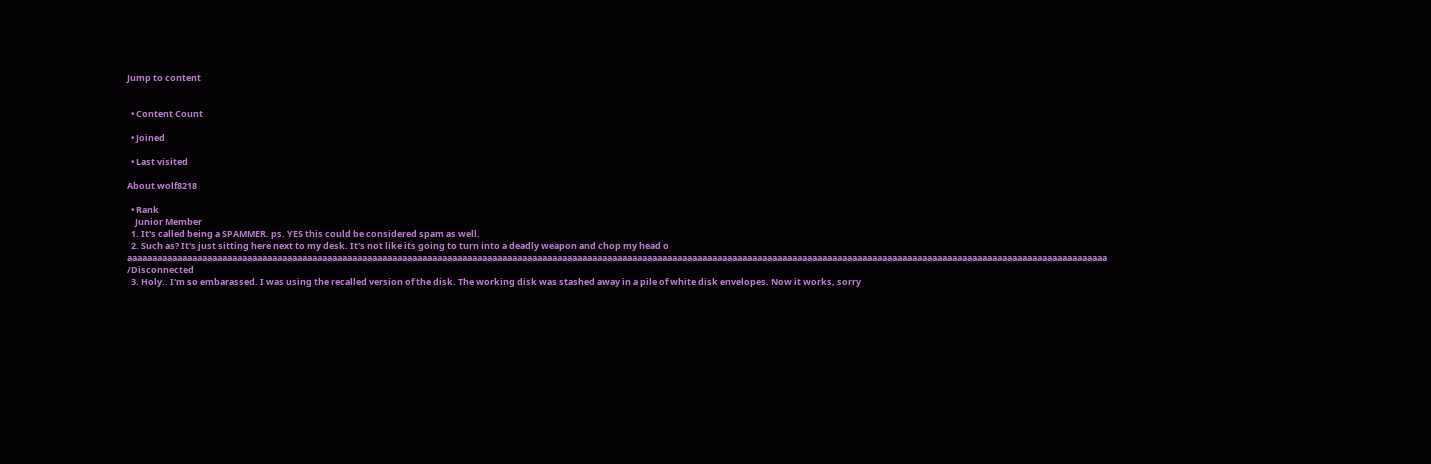Jump to content


  • Content Count

  • Joined

  • Last visited

About wolf8218

  • Rank
    Junior Member
  1. It's called being a SPAMMER. ps. YES this could be considered spam as well.
  2. Such as? It's just sitting here next to my desk. It's not like its going to turn into a deadly weapon and chop my head o aaaaaaaaaaaaaaaaaaaaaaaaaaaaaaaaaaaaaaaaaaaaaaaaaaaaaaaaaaaaaaaaaaaaaaaaaaaaaaaaaaaaaaaaaaaaaaaaaaaaaaaaaaaaaaaaaaaaaaaaaaaaaaaaaaaaaaaaaaaaaaaaaaaaaaaaaaaaaaaaaaaaaaaaaaaaaaaaaaaaaaaaaaaaaaaaaaaa /Disconnected
  3. Holy.. I'm so embarassed. I was using the recalled version of the disk. The working disk was stashed away in a pile of white disk envelopes. Now it works, sorry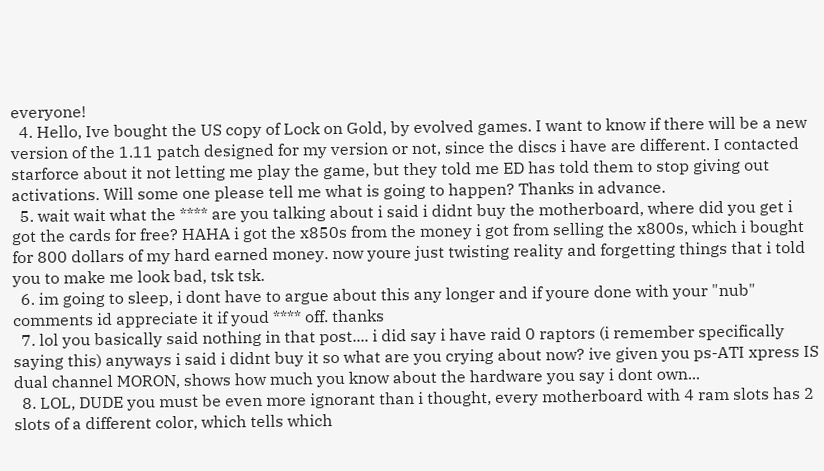everyone!
  4. Hello, Ive bought the US copy of Lock on Gold, by evolved games. I want to know if there will be a new version of the 1.11 patch designed for my version or not, since the discs i have are different. I contacted starforce about it not letting me play the game, but they told me ED has told them to stop giving out activations. Will some one please tell me what is going to happen? Thanks in advance.
  5. wait wait what the **** are you talking about i said i didnt buy the motherboard, where did you get i got the cards for free? HAHA i got the x850s from the money i got from selling the x800s, which i bought for 800 dollars of my hard earned money. now youre just twisting reality and forgetting things that i told you to make me look bad, tsk tsk.
  6. im going to sleep, i dont have to argue about this any longer and if youre done with your "nub" comments id appreciate it if youd **** off. thanks
  7. lol you basically said nothing in that post.... i did say i have raid 0 raptors (i remember specifically saying this) anyways i said i didnt buy it so what are you crying about now? ive given you ps-ATI xpress IS dual channel MORON, shows how much you know about the hardware you say i dont own...
  8. LOL, DUDE you must be even more ignorant than i thought, every motherboard with 4 ram slots has 2 slots of a different color, which tells which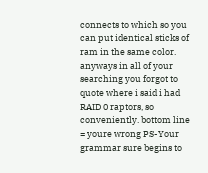connects to which so you can put identical sticks of ram in the same color. anyways in all of your searching you forgot to quote where i said i had RAID 0 raptors, so conveniently. bottom line = youre wrong PS-Your grammar sure begins to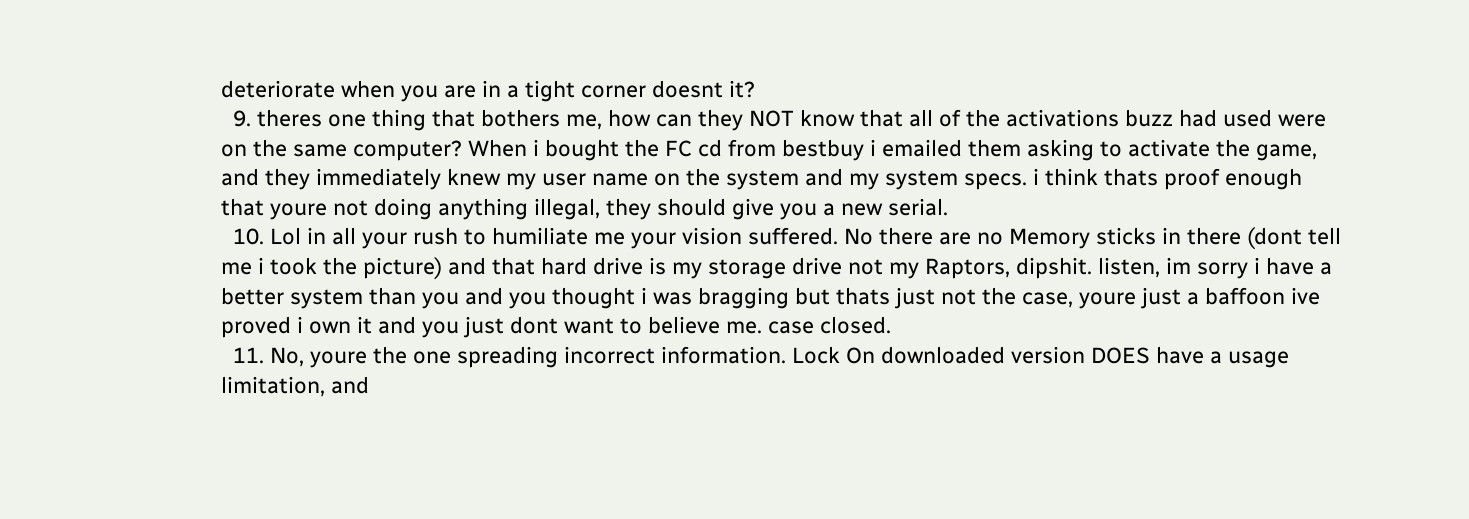deteriorate when you are in a tight corner doesnt it?
  9. theres one thing that bothers me, how can they NOT know that all of the activations buzz had used were on the same computer? When i bought the FC cd from bestbuy i emailed them asking to activate the game, and they immediately knew my user name on the system and my system specs. i think thats proof enough that youre not doing anything illegal, they should give you a new serial.
  10. Lol in all your rush to humiliate me your vision suffered. No there are no Memory sticks in there (dont tell me i took the picture) and that hard drive is my storage drive not my Raptors, dipshit. listen, im sorry i have a better system than you and you thought i was bragging but thats just not the case, youre just a baffoon ive proved i own it and you just dont want to believe me. case closed.
  11. No, youre the one spreading incorrect information. Lock On downloaded version DOES have a usage limitation, and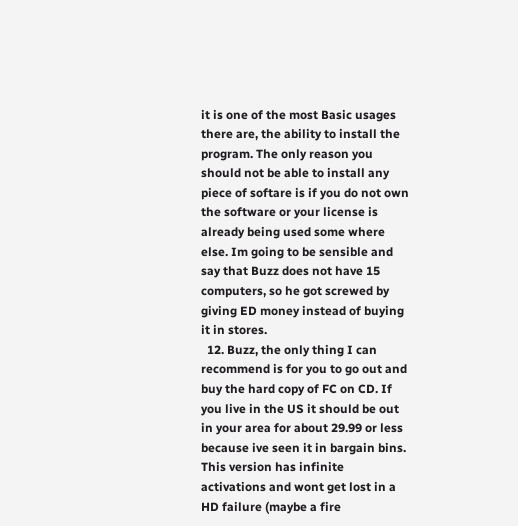it is one of the most Basic usages there are, the ability to install the program. The only reason you should not be able to install any piece of softare is if you do not own the software or your license is already being used some where else. Im going to be sensible and say that Buzz does not have 15 computers, so he got screwed by giving ED money instead of buying it in stores.
  12. Buzz, the only thing I can recommend is for you to go out and buy the hard copy of FC on CD. If you live in the US it should be out in your area for about 29.99 or less because ive seen it in bargain bins. This version has infinite activations and wont get lost in a HD failure (maybe a fire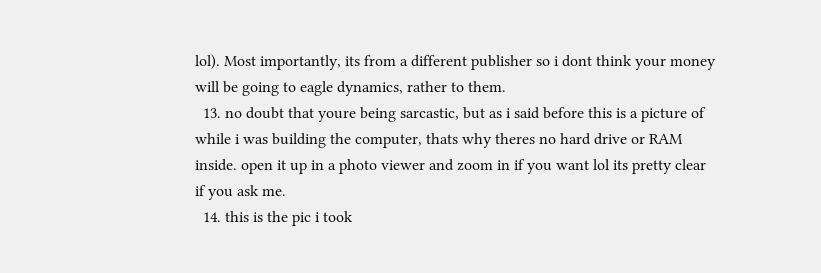lol). Most importantly, its from a different publisher so i dont think your money will be going to eagle dynamics, rather to them.
  13. no doubt that youre being sarcastic, but as i said before this is a picture of while i was building the computer, thats why theres no hard drive or RAM inside. open it up in a photo viewer and zoom in if you want lol its pretty clear if you ask me.
  14. this is the pic i took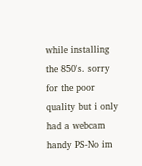while installing the 850's. sorry for the poor quality but i only had a webcam handy PS-No im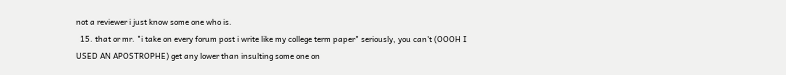not a reviewer i just know some one who is.
  15. that or mr. "i take on every forum post i write like my college term paper" seriously, you can't (OOOH I USED AN APOSTROPHE) get any lower than insulting some one on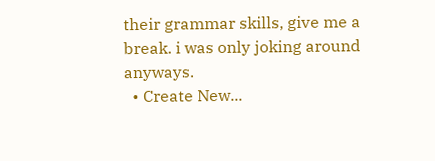their grammar skills, give me a break. i was only joking around anyways.
  • Create New...